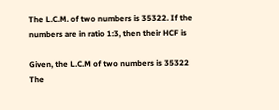The L.C.M. of two numbers is 35322. If the numbers are in ratio 1:3, then their HCF is

Given, the L.C.M of two numbers is 35322
The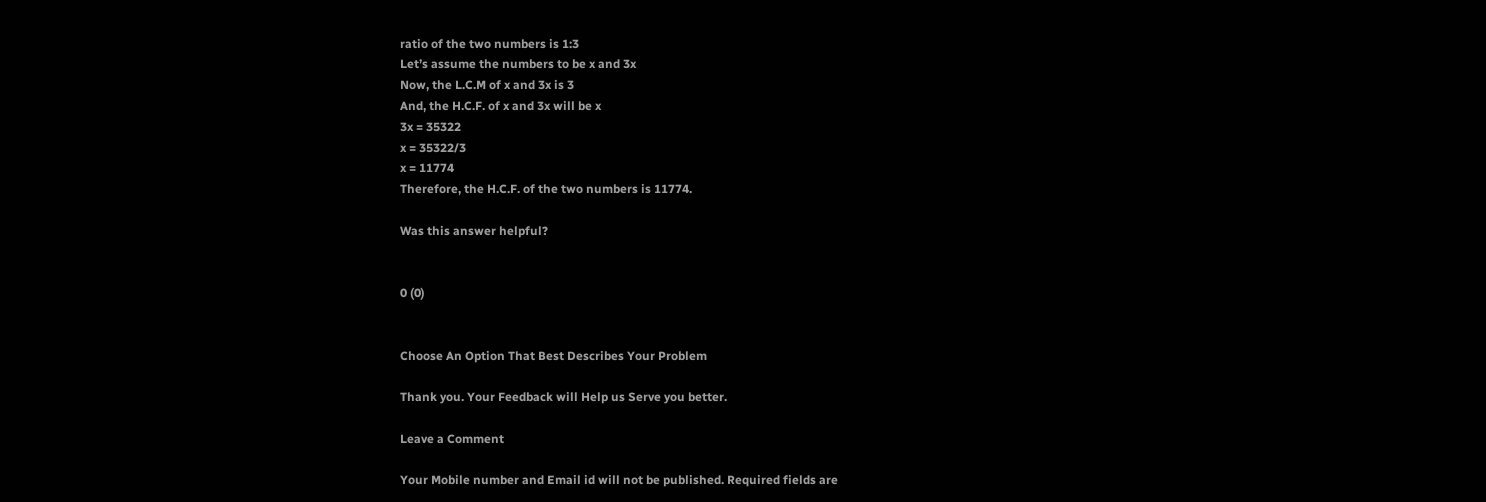ratio of the two numbers is 1:3
Let’s assume the numbers to be x and 3x
Now, the L.C.M of x and 3x is 3
And, the H.C.F. of x and 3x will be x
3x = 35322
x = 35322/3
x = 11774
Therefore, the H.C.F. of the two numbers is 11774.

Was this answer helpful?


0 (0)


Choose An Option That Best Describes Your Problem

Thank you. Your Feedback will Help us Serve you better.

Leave a Comment

Your Mobile number and Email id will not be published. Required fields are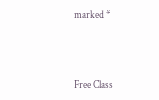marked *




Free Class